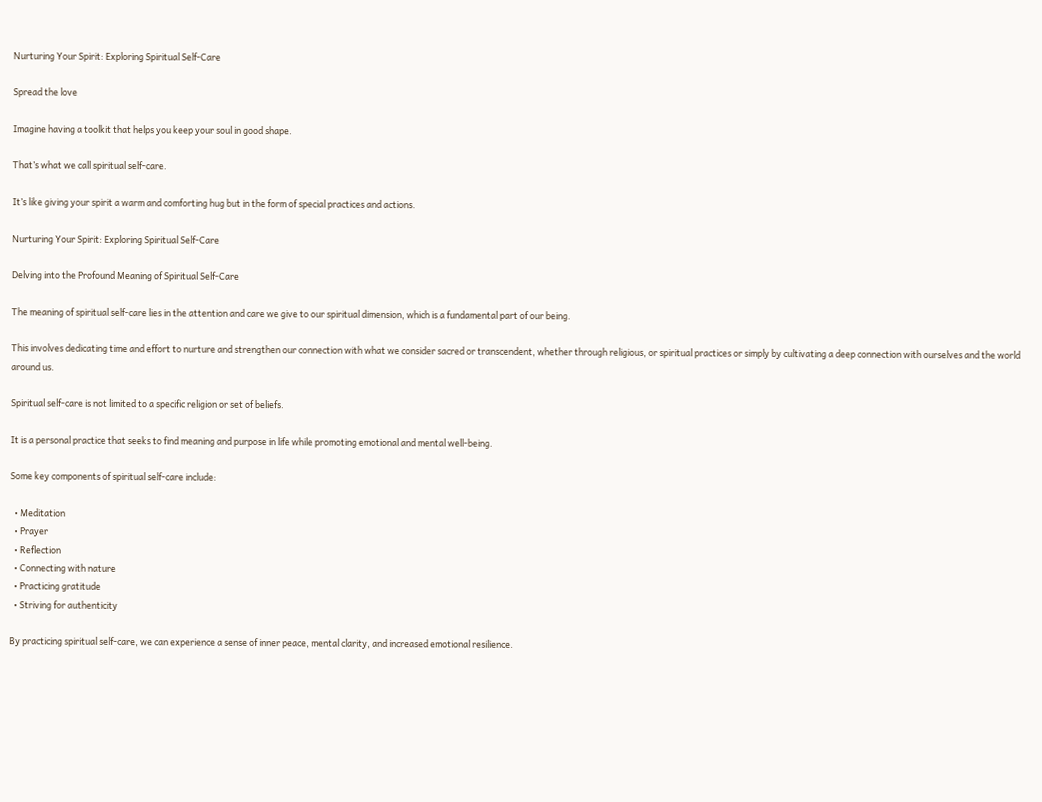Nurturing Your Spirit: Exploring Spiritual Self-Care

Spread the love

Imagine having a toolkit that helps you keep your soul in good shape.

That’s what we call spiritual self-care.

It’s like giving your spirit a warm and comforting hug but in the form of special practices and actions.

Nurturing Your Spirit: Exploring Spiritual Self-Care

Delving into the Profound Meaning of Spiritual Self-Care

The meaning of spiritual self-care lies in the attention and care we give to our spiritual dimension, which is a fundamental part of our being.

This involves dedicating time and effort to nurture and strengthen our connection with what we consider sacred or transcendent, whether through religious, or spiritual practices or simply by cultivating a deep connection with ourselves and the world around us.

Spiritual self-care is not limited to a specific religion or set of beliefs.

It is a personal practice that seeks to find meaning and purpose in life while promoting emotional and mental well-being.

Some key components of spiritual self-care include:

  • Meditation
  • Prayer
  • Reflection
  • Connecting with nature
  • Practicing gratitude
  • Striving for authenticity

By practicing spiritual self-care, we can experience a sense of inner peace, mental clarity, and increased emotional resilience.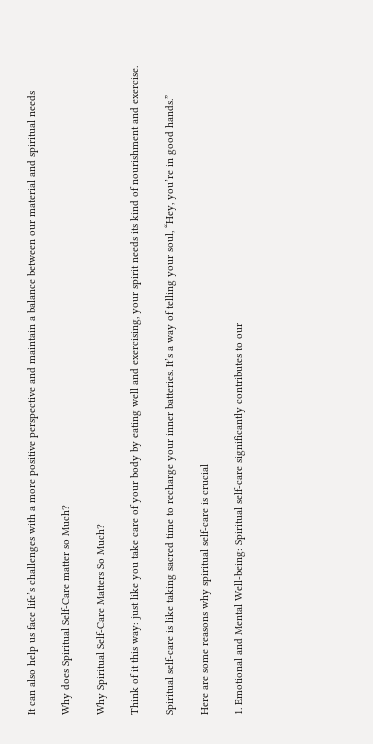It can also help us face life’s challenges with a more positive perspective and maintain a balance between our material and spiritual needs

Why does Spiritual Self-Care matter so Much?

Why Spiritual Self-Care Matters So Much?

Think of it this way: just like you take care of your body by eating well and exercising, your spirit needs its kind of nourishment and exercise.

Spiritual self-care is like taking sacred time to recharge your inner batteries. It’s a way of telling your soul, “Hey, you’re in good hands.”

Here are some reasons why spiritual self-care is crucial

1. Emotional and Mental Well-being: Spiritual self-care significantly contributes to our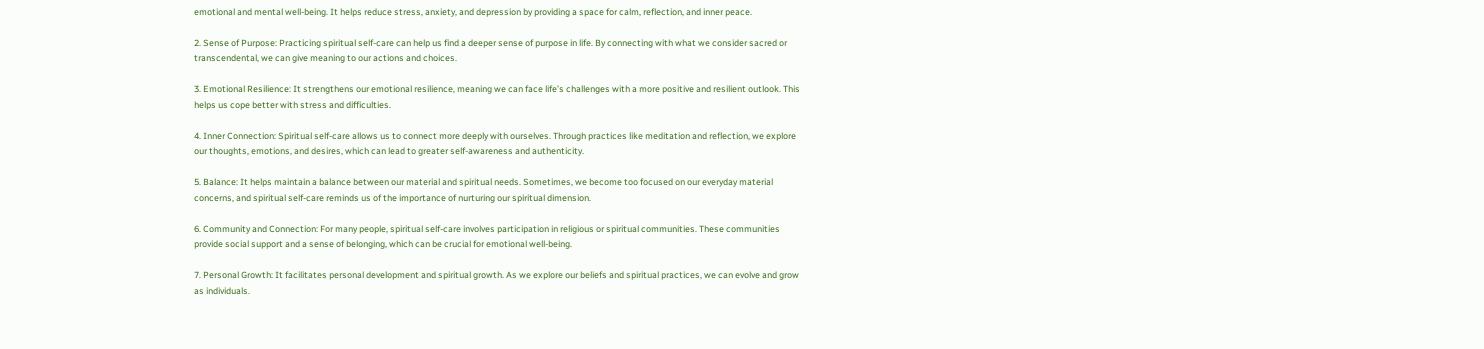emotional and mental well-being. It helps reduce stress, anxiety, and depression by providing a space for calm, reflection, and inner peace.

2. Sense of Purpose: Practicing spiritual self-care can help us find a deeper sense of purpose in life. By connecting with what we consider sacred or transcendental, we can give meaning to our actions and choices.

3. Emotional Resilience: It strengthens our emotional resilience, meaning we can face life’s challenges with a more positive and resilient outlook. This helps us cope better with stress and difficulties.

4. Inner Connection: Spiritual self-care allows us to connect more deeply with ourselves. Through practices like meditation and reflection, we explore our thoughts, emotions, and desires, which can lead to greater self-awareness and authenticity.

5. Balance: It helps maintain a balance between our material and spiritual needs. Sometimes, we become too focused on our everyday material concerns, and spiritual self-care reminds us of the importance of nurturing our spiritual dimension.

6. Community and Connection: For many people, spiritual self-care involves participation in religious or spiritual communities. These communities provide social support and a sense of belonging, which can be crucial for emotional well-being.

7. Personal Growth: It facilitates personal development and spiritual growth. As we explore our beliefs and spiritual practices, we can evolve and grow as individuals.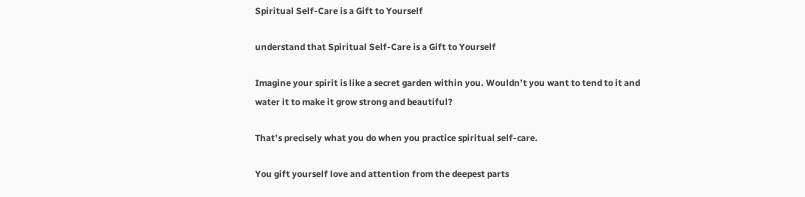Spiritual Self-Care is a Gift to Yourself

understand that Spiritual Self-Care is a Gift to Yourself

Imagine your spirit is like a secret garden within you. Wouldn’t you want to tend to it and water it to make it grow strong and beautiful?

That’s precisely what you do when you practice spiritual self-care.

You gift yourself love and attention from the deepest parts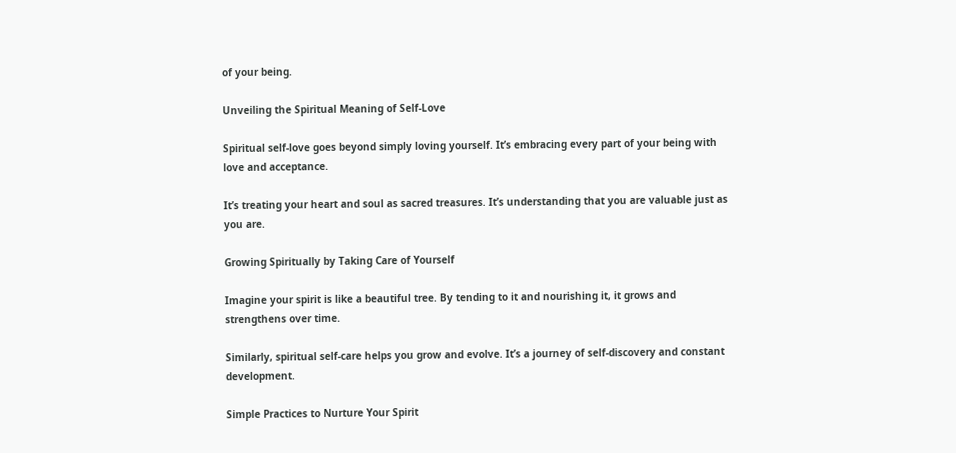of your being.

Unveiling the Spiritual Meaning of Self-Love

Spiritual self-love goes beyond simply loving yourself. It’s embracing every part of your being with love and acceptance.

It’s treating your heart and soul as sacred treasures. It’s understanding that you are valuable just as you are.

Growing Spiritually by Taking Care of Yourself

Imagine your spirit is like a beautiful tree. By tending to it and nourishing it, it grows and strengthens over time.

Similarly, spiritual self-care helps you grow and evolve. It’s a journey of self-discovery and constant development.

Simple Practices to Nurture Your Spirit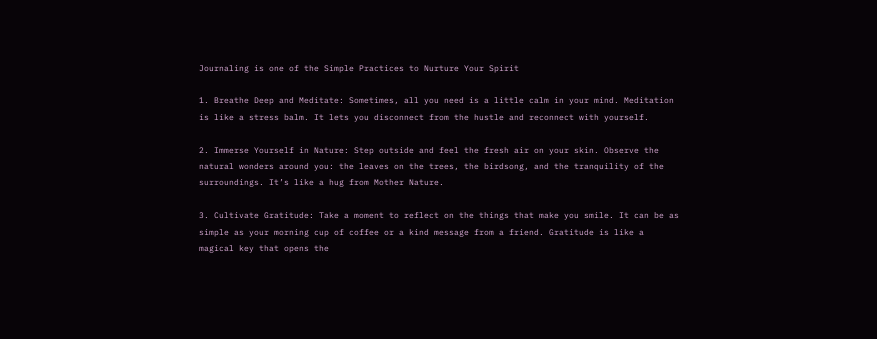Journaling is one of the Simple Practices to Nurture Your Spirit

1. Breathe Deep and Meditate: Sometimes, all you need is a little calm in your mind. Meditation is like a stress balm. It lets you disconnect from the hustle and reconnect with yourself.

2. Immerse Yourself in Nature: Step outside and feel the fresh air on your skin. Observe the natural wonders around you: the leaves on the trees, the birdsong, and the tranquility of the surroundings. It’s like a hug from Mother Nature.

3. Cultivate Gratitude: Take a moment to reflect on the things that make you smile. It can be as simple as your morning cup of coffee or a kind message from a friend. Gratitude is like a magical key that opens the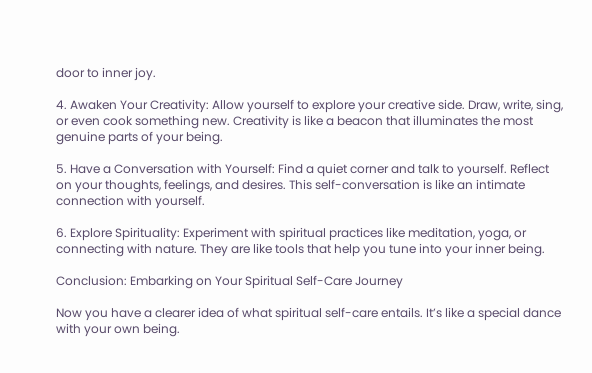door to inner joy.

4. Awaken Your Creativity: Allow yourself to explore your creative side. Draw, write, sing, or even cook something new. Creativity is like a beacon that illuminates the most genuine parts of your being.

5. Have a Conversation with Yourself: Find a quiet corner and talk to yourself. Reflect on your thoughts, feelings, and desires. This self-conversation is like an intimate connection with yourself.

6. Explore Spirituality: Experiment with spiritual practices like meditation, yoga, or connecting with nature. They are like tools that help you tune into your inner being.

Conclusion: Embarking on Your Spiritual Self-Care Journey

Now you have a clearer idea of what spiritual self-care entails. It’s like a special dance with your own being.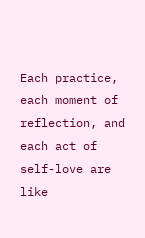Each practice, each moment of reflection, and each act of self-love are like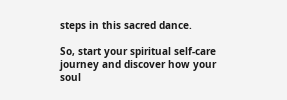steps in this sacred dance.

So, start your spiritual self-care journey and discover how your soul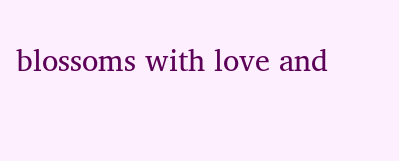blossoms with love and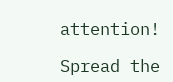attention!

Spread the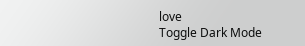love
Toggle Dark Mode